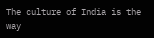The culture of India is the way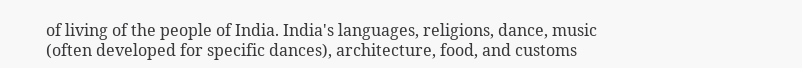of living of the people of India. India's languages, religions, dance, music (often developed for specific dances), architecture, food, and customs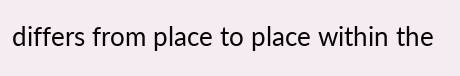differs from place to place within the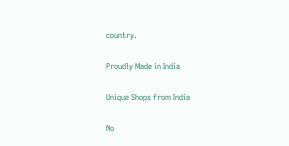country.

Proudly Made in India

Unique Shops from India

No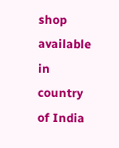shop available in country of India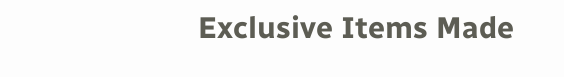Exclusive Items Made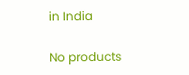in India

No products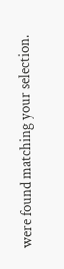were found matching your selection.